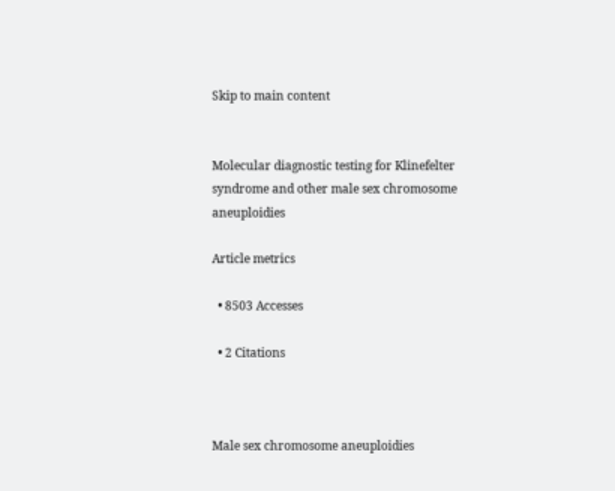Skip to main content


Molecular diagnostic testing for Klinefelter syndrome and other male sex chromosome aneuploidies

Article metrics

  • 8503 Accesses

  • 2 Citations



Male sex chromosome aneuploidies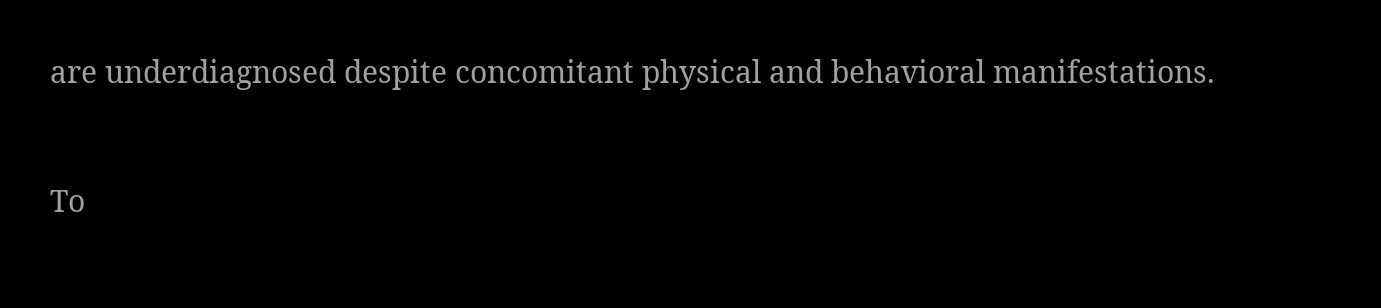are underdiagnosed despite concomitant physical and behavioral manifestations.


To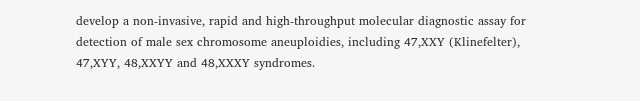develop a non-invasive, rapid and high-throughput molecular diagnostic assay for detection of male sex chromosome aneuploidies, including 47,XXY (Klinefelter), 47,XYY, 48,XXYY and 48,XXXY syndromes.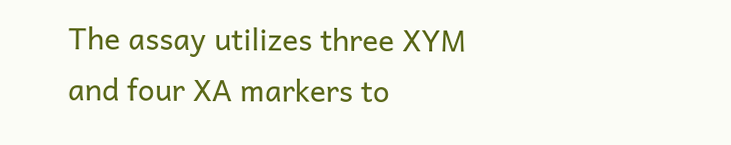The assay utilizes three XYM and four XA markers to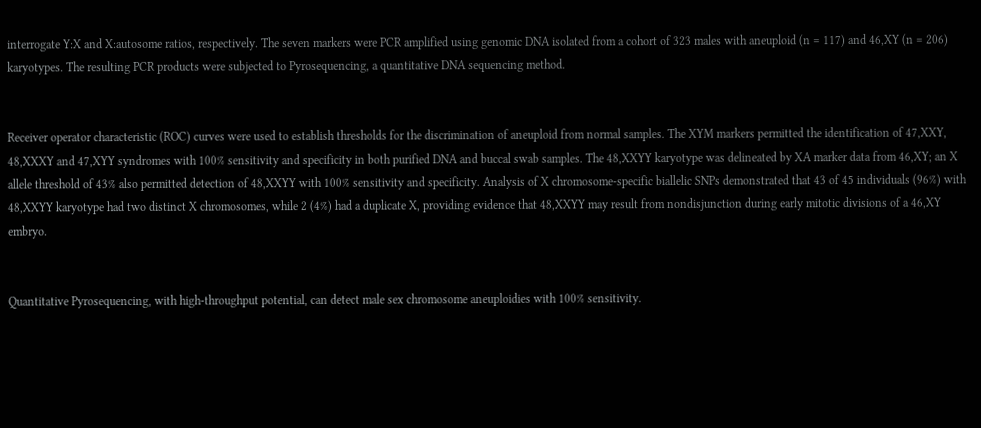interrogate Y:X and X:autosome ratios, respectively. The seven markers were PCR amplified using genomic DNA isolated from a cohort of 323 males with aneuploid (n = 117) and 46,XY (n = 206) karyotypes. The resulting PCR products were subjected to Pyrosequencing, a quantitative DNA sequencing method.


Receiver operator characteristic (ROC) curves were used to establish thresholds for the discrimination of aneuploid from normal samples. The XYM markers permitted the identification of 47,XXY, 48,XXXY and 47,XYY syndromes with 100% sensitivity and specificity in both purified DNA and buccal swab samples. The 48,XXYY karyotype was delineated by XA marker data from 46,XY; an X allele threshold of 43% also permitted detection of 48,XXYY with 100% sensitivity and specificity. Analysis of X chromosome-specific biallelic SNPs demonstrated that 43 of 45 individuals (96%) with 48,XXYY karyotype had two distinct X chromosomes, while 2 (4%) had a duplicate X, providing evidence that 48,XXYY may result from nondisjunction during early mitotic divisions of a 46,XY embryo.


Quantitative Pyrosequencing, with high-throughput potential, can detect male sex chromosome aneuploidies with 100% sensitivity.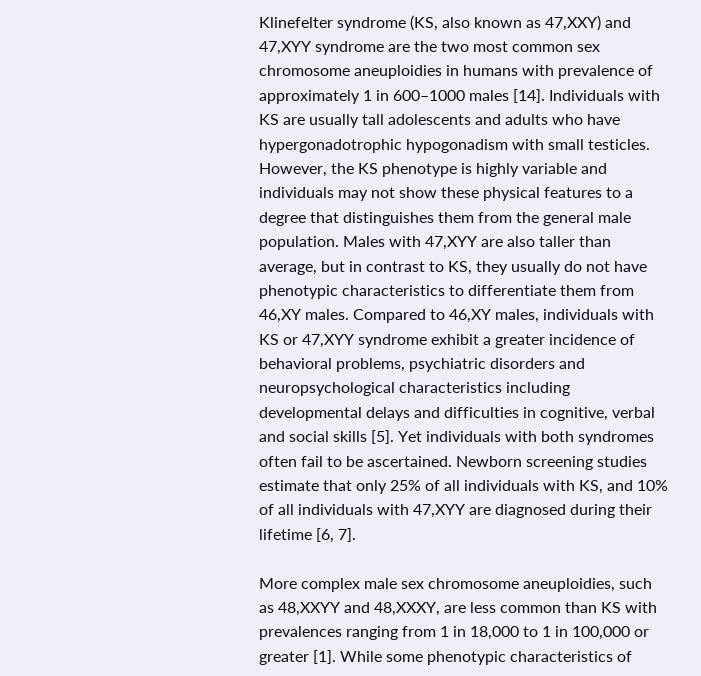Klinefelter syndrome (KS, also known as 47,XXY) and 47,XYY syndrome are the two most common sex chromosome aneuploidies in humans with prevalence of approximately 1 in 600–1000 males [14]. Individuals with KS are usually tall adolescents and adults who have hypergonadotrophic hypogonadism with small testicles. However, the KS phenotype is highly variable and individuals may not show these physical features to a degree that distinguishes them from the general male population. Males with 47,XYY are also taller than average, but in contrast to KS, they usually do not have phenotypic characteristics to differentiate them from 46,XY males. Compared to 46,XY males, individuals with KS or 47,XYY syndrome exhibit a greater incidence of behavioral problems, psychiatric disorders and neuropsychological characteristics including developmental delays and difficulties in cognitive, verbal and social skills [5]. Yet individuals with both syndromes often fail to be ascertained. Newborn screening studies estimate that only 25% of all individuals with KS, and 10% of all individuals with 47,XYY are diagnosed during their lifetime [6, 7].

More complex male sex chromosome aneuploidies, such as 48,XXYY and 48,XXXY, are less common than KS with prevalences ranging from 1 in 18,000 to 1 in 100,000 or greater [1]. While some phenotypic characteristics of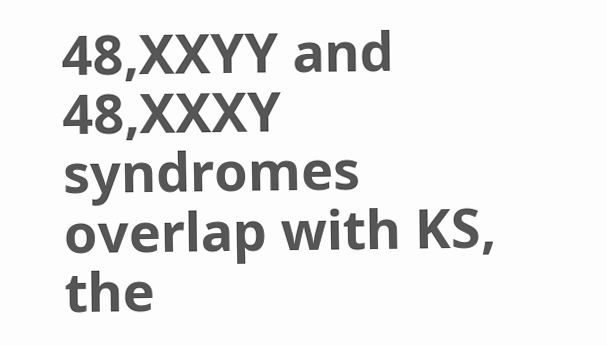48,XXYY and 48,XXXY syndromes overlap with KS, the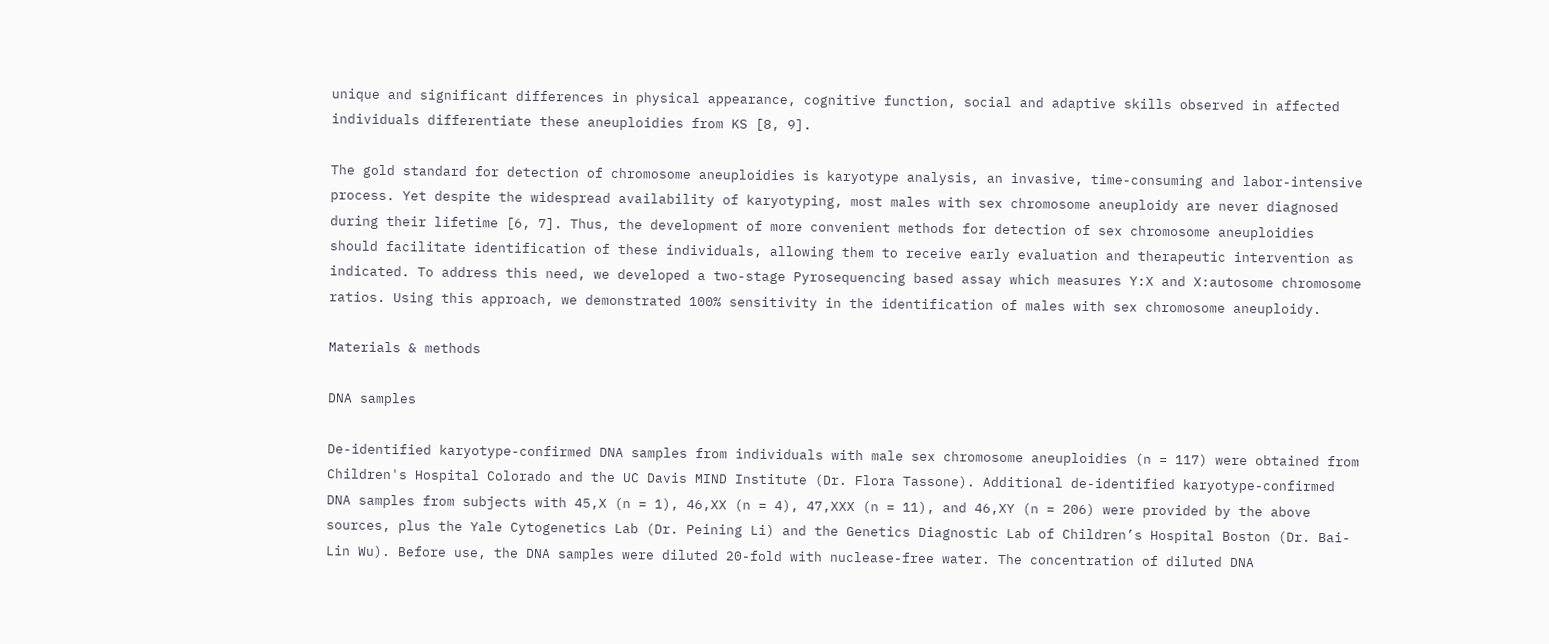unique and significant differences in physical appearance, cognitive function, social and adaptive skills observed in affected individuals differentiate these aneuploidies from KS [8, 9].

The gold standard for detection of chromosome aneuploidies is karyotype analysis, an invasive, time-consuming and labor-intensive process. Yet despite the widespread availability of karyotyping, most males with sex chromosome aneuploidy are never diagnosed during their lifetime [6, 7]. Thus, the development of more convenient methods for detection of sex chromosome aneuploidies should facilitate identification of these individuals, allowing them to receive early evaluation and therapeutic intervention as indicated. To address this need, we developed a two-stage Pyrosequencing based assay which measures Y:X and X:autosome chromosome ratios. Using this approach, we demonstrated 100% sensitivity in the identification of males with sex chromosome aneuploidy.

Materials & methods

DNA samples

De-identified karyotype-confirmed DNA samples from individuals with male sex chromosome aneuploidies (n = 117) were obtained from Children's Hospital Colorado and the UC Davis MIND Institute (Dr. Flora Tassone). Additional de-identified karyotype-confirmed DNA samples from subjects with 45,X (n = 1), 46,XX (n = 4), 47,XXX (n = 11), and 46,XY (n = 206) were provided by the above sources, plus the Yale Cytogenetics Lab (Dr. Peining Li) and the Genetics Diagnostic Lab of Children’s Hospital Boston (Dr. Bai-Lin Wu). Before use, the DNA samples were diluted 20-fold with nuclease-free water. The concentration of diluted DNA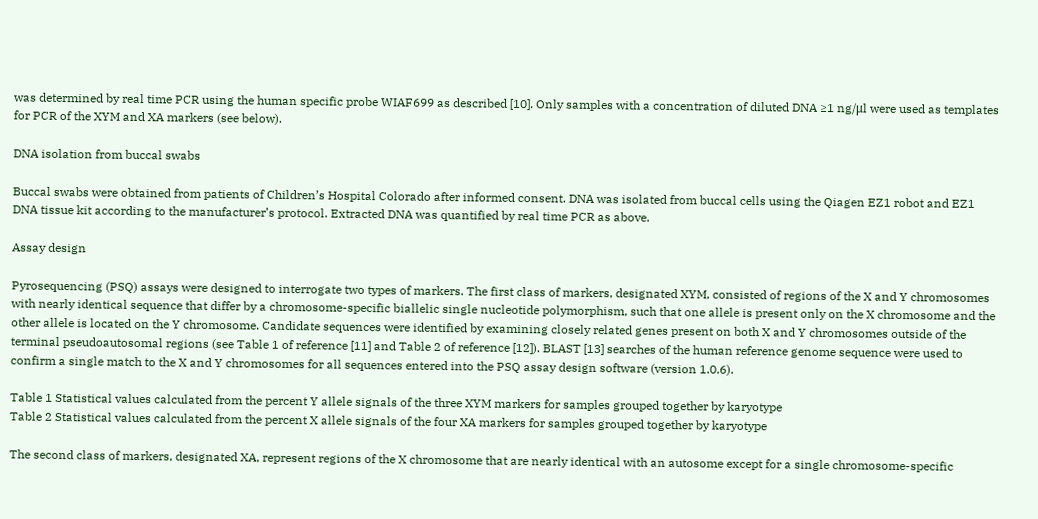was determined by real time PCR using the human specific probe WIAF699 as described [10]. Only samples with a concentration of diluted DNA ≥1 ng/μl were used as templates for PCR of the XYM and XA markers (see below).

DNA isolation from buccal swabs

Buccal swabs were obtained from patients of Children’s Hospital Colorado after informed consent. DNA was isolated from buccal cells using the Qiagen EZ1 robot and EZ1 DNA tissue kit according to the manufacturer’s protocol. Extracted DNA was quantified by real time PCR as above.

Assay design

Pyrosequencing (PSQ) assays were designed to interrogate two types of markers. The first class of markers, designated XYM, consisted of regions of the X and Y chromosomes with nearly identical sequence that differ by a chromosome-specific biallelic single nucleotide polymorphism, such that one allele is present only on the X chromosome and the other allele is located on the Y chromosome. Candidate sequences were identified by examining closely related genes present on both X and Y chromosomes outside of the terminal pseudoautosomal regions (see Table 1 of reference [11] and Table 2 of reference [12]). BLAST [13] searches of the human reference genome sequence were used to confirm a single match to the X and Y chromosomes for all sequences entered into the PSQ assay design software (version 1.0.6).

Table 1 Statistical values calculated from the percent Y allele signals of the three XYM markers for samples grouped together by karyotype
Table 2 Statistical values calculated from the percent X allele signals of the four XA markers for samples grouped together by karyotype

The second class of markers, designated XA, represent regions of the X chromosome that are nearly identical with an autosome except for a single chromosome-specific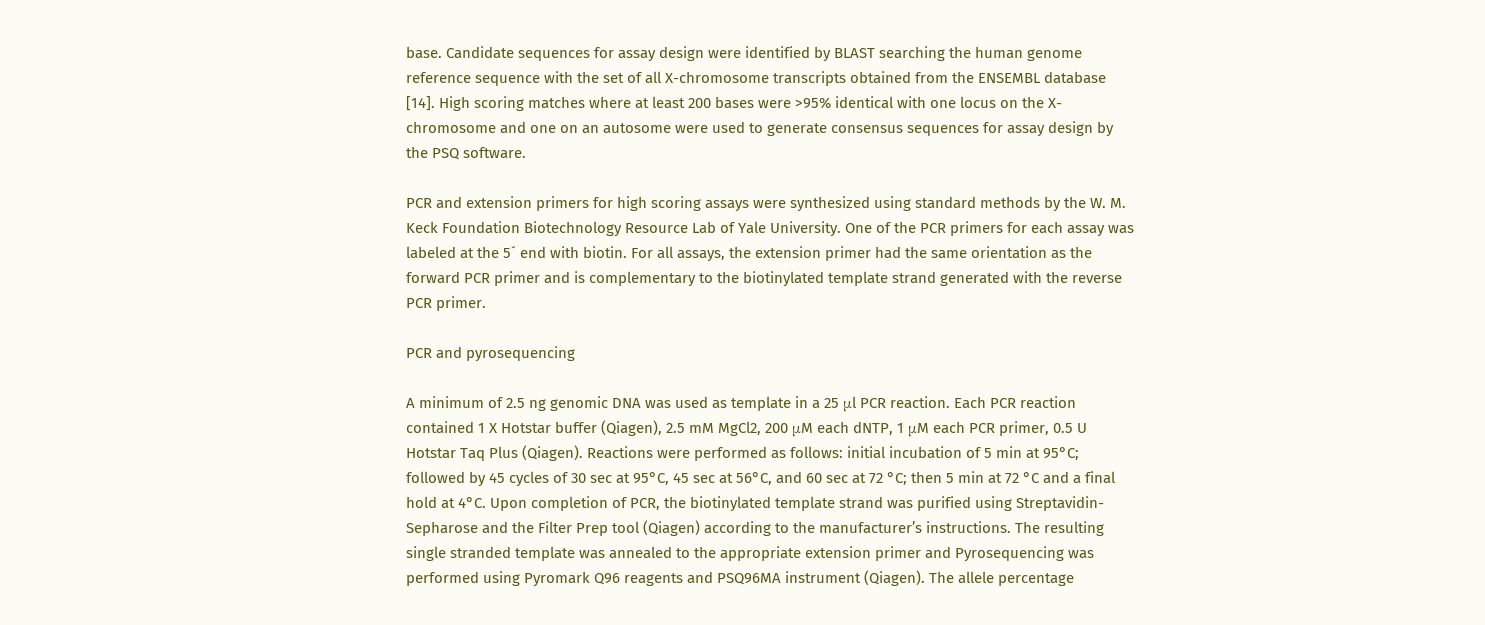base. Candidate sequences for assay design were identified by BLAST searching the human genome reference sequence with the set of all X-chromosome transcripts obtained from the ENSEMBL database [14]. High scoring matches where at least 200 bases were >95% identical with one locus on the X-chromosome and one on an autosome were used to generate consensus sequences for assay design by the PSQ software.

PCR and extension primers for high scoring assays were synthesized using standard methods by the W. M. Keck Foundation Biotechnology Resource Lab of Yale University. One of the PCR primers for each assay was labeled at the 5´ end with biotin. For all assays, the extension primer had the same orientation as the forward PCR primer and is complementary to the biotinylated template strand generated with the reverse PCR primer.

PCR and pyrosequencing

A minimum of 2.5 ng genomic DNA was used as template in a 25 μl PCR reaction. Each PCR reaction contained 1 X Hotstar buffer (Qiagen), 2.5 mM MgCl2, 200 μM each dNTP, 1 μM each PCR primer, 0.5 U Hotstar Taq Plus (Qiagen). Reactions were performed as follows: initial incubation of 5 min at 95°C; followed by 45 cycles of 30 sec at 95°C, 45 sec at 56°C, and 60 sec at 72 °C; then 5 min at 72 °C and a final hold at 4°C. Upon completion of PCR, the biotinylated template strand was purified using Streptavidin-Sepharose and the Filter Prep tool (Qiagen) according to the manufacturer’s instructions. The resulting single stranded template was annealed to the appropriate extension primer and Pyrosequencing was performed using Pyromark Q96 reagents and PSQ96MA instrument (Qiagen). The allele percentage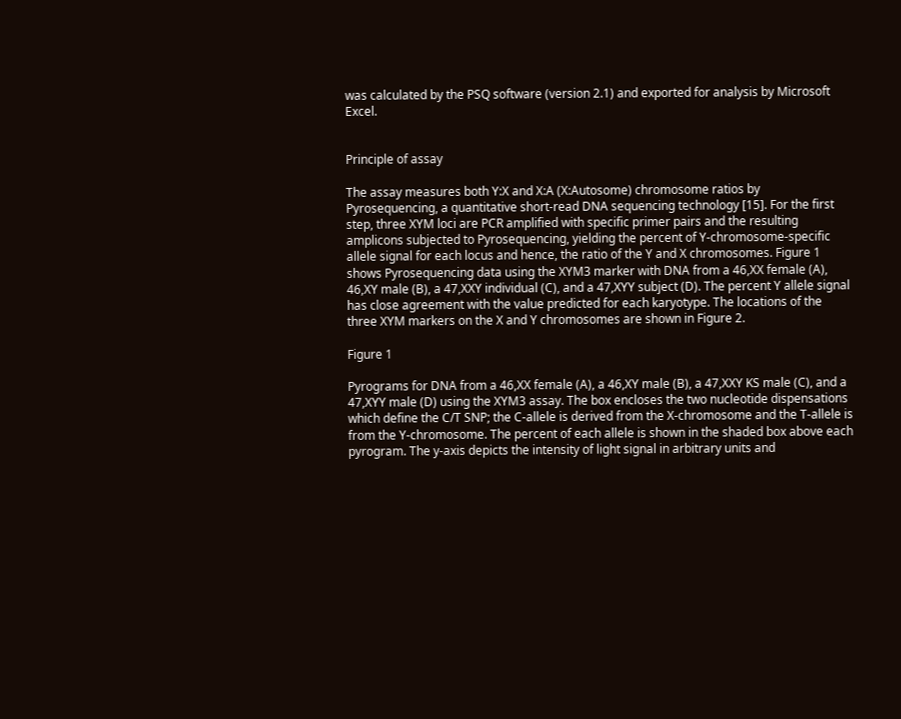was calculated by the PSQ software (version 2.1) and exported for analysis by Microsoft Excel.


Principle of assay

The assay measures both Y:X and X:A (X:Autosome) chromosome ratios by Pyrosequencing, a quantitative short-read DNA sequencing technology [15]. For the first step, three XYM loci are PCR amplified with specific primer pairs and the resulting amplicons subjected to Pyrosequencing, yielding the percent of Y-chromosome-specific allele signal for each locus and hence, the ratio of the Y and X chromosomes. Figure 1 shows Pyrosequencing data using the XYM3 marker with DNA from a 46,XX female (A), 46,XY male (B), a 47,XXY individual (C), and a 47,XYY subject (D). The percent Y allele signal has close agreement with the value predicted for each karyotype. The locations of the three XYM markers on the X and Y chromosomes are shown in Figure 2.

Figure 1

Pyrograms for DNA from a 46,XX female (A), a 46,XY male (B), a 47,XXY KS male (C), and a 47,XYY male (D) using the XYM3 assay. The box encloses the two nucleotide dispensations which define the C/T SNP; the C-allele is derived from the X-chromosome and the T-allele is from the Y-chromosome. The percent of each allele is shown in the shaded box above each pyrogram. The y-axis depicts the intensity of light signal in arbitrary units and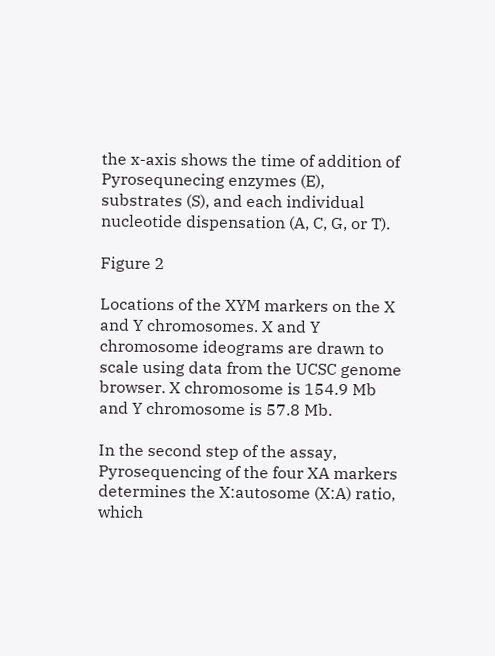the x-axis shows the time of addition of Pyrosequnecing enzymes (E), substrates (S), and each individual nucleotide dispensation (A, C, G, or T).

Figure 2

Locations of the XYM markers on the X and Y chromosomes. X and Y chromosome ideograms are drawn to scale using data from the UCSC genome browser. X chromosome is 154.9 Mb and Y chromosome is 57.8 Mb.

In the second step of the assay, Pyrosequencing of the four XA markers determines the X:autosome (X:A) ratio, which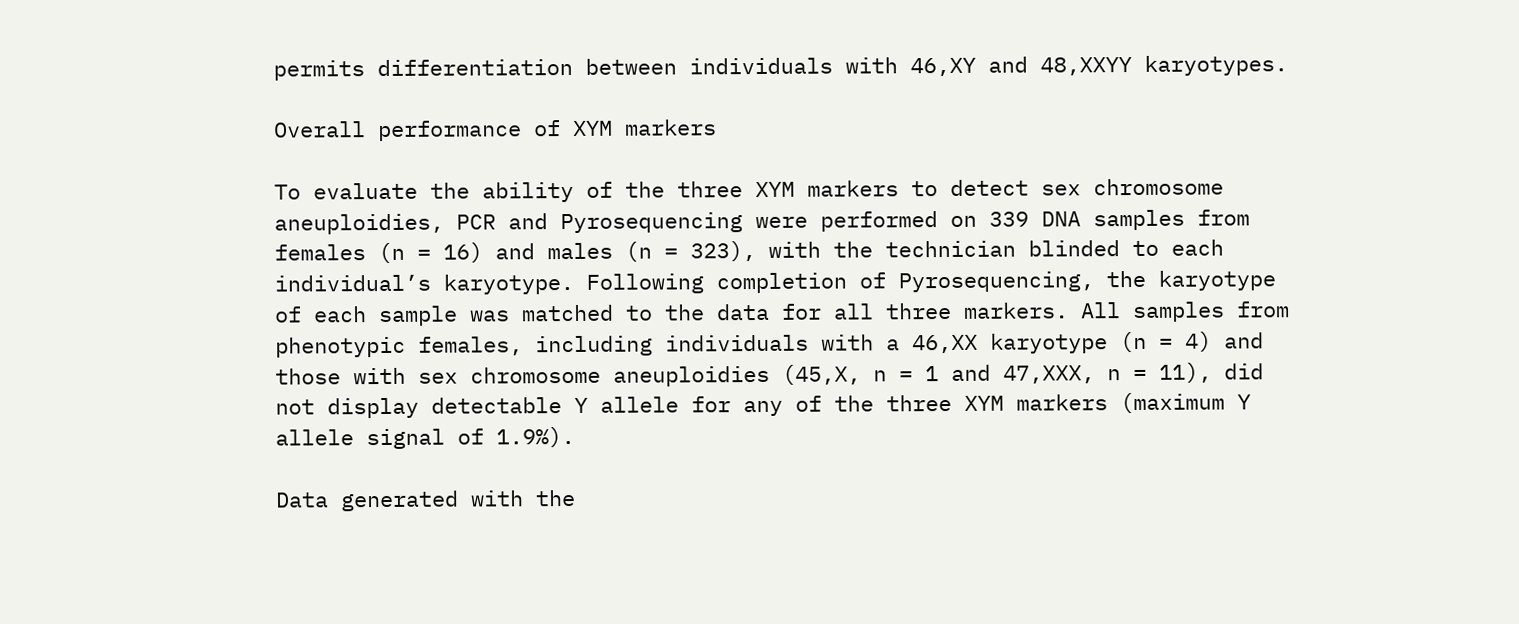permits differentiation between individuals with 46,XY and 48,XXYY karyotypes.

Overall performance of XYM markers

To evaluate the ability of the three XYM markers to detect sex chromosome aneuploidies, PCR and Pyrosequencing were performed on 339 DNA samples from females (n = 16) and males (n = 323), with the technician blinded to each individual’s karyotype. Following completion of Pyrosequencing, the karyotype of each sample was matched to the data for all three markers. All samples from phenotypic females, including individuals with a 46,XX karyotype (n = 4) and those with sex chromosome aneuploidies (45,X, n = 1 and 47,XXX, n = 11), did not display detectable Y allele for any of the three XYM markers (maximum Y allele signal of 1.9%).

Data generated with the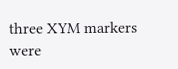three XYM markers were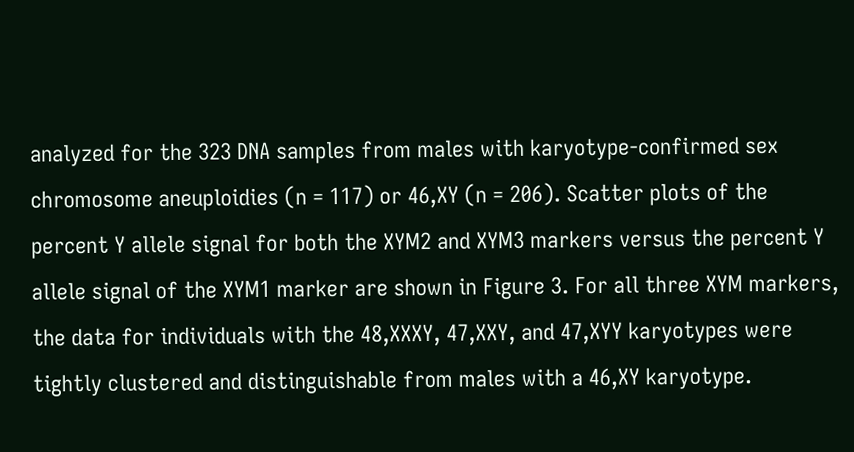analyzed for the 323 DNA samples from males with karyotype-confirmed sex chromosome aneuploidies (n = 117) or 46,XY (n = 206). Scatter plots of the percent Y allele signal for both the XYM2 and XYM3 markers versus the percent Y allele signal of the XYM1 marker are shown in Figure 3. For all three XYM markers, the data for individuals with the 48,XXXY, 47,XXY, and 47,XYY karyotypes were tightly clustered and distinguishable from males with a 46,XY karyotype.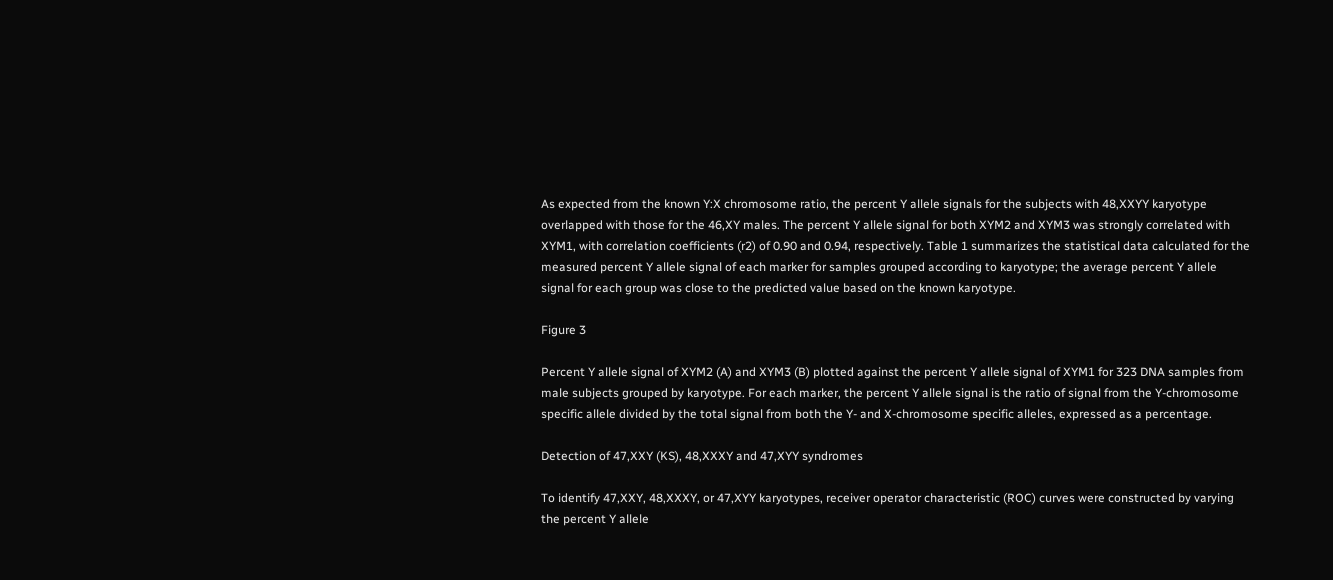As expected from the known Y:X chromosome ratio, the percent Y allele signals for the subjects with 48,XXYY karyotype overlapped with those for the 46,XY males. The percent Y allele signal for both XYM2 and XYM3 was strongly correlated with XYM1, with correlation coefficients (r2) of 0.90 and 0.94, respectively. Table 1 summarizes the statistical data calculated for the measured percent Y allele signal of each marker for samples grouped according to karyotype; the average percent Y allele signal for each group was close to the predicted value based on the known karyotype.

Figure 3

Percent Y allele signal of XYM2 (A) and XYM3 (B) plotted against the percent Y allele signal of XYM1 for 323 DNA samples from male subjects grouped by karyotype. For each marker, the percent Y allele signal is the ratio of signal from the Y-chromosome specific allele divided by the total signal from both the Y- and X-chromosome specific alleles, expressed as a percentage.

Detection of 47,XXY (KS), 48,XXXY and 47,XYY syndromes

To identify 47,XXY, 48,XXXY, or 47,XYY karyotypes, receiver operator characteristic (ROC) curves were constructed by varying the percent Y allele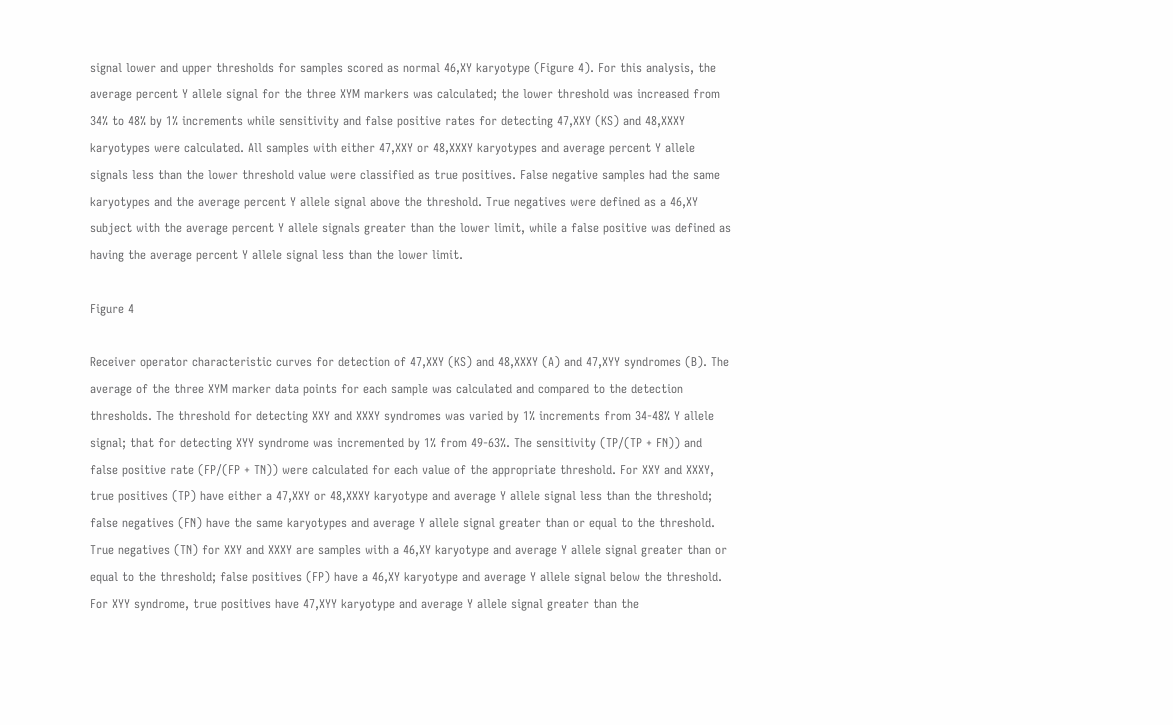signal lower and upper thresholds for samples scored as normal 46,XY karyotype (Figure 4). For this analysis, the average percent Y allele signal for the three XYM markers was calculated; the lower threshold was increased from 34% to 48% by 1% increments while sensitivity and false positive rates for detecting 47,XXY (KS) and 48,XXXY karyotypes were calculated. All samples with either 47,XXY or 48,XXXY karyotypes and average percent Y allele signals less than the lower threshold value were classified as true positives. False negative samples had the same karyotypes and the average percent Y allele signal above the threshold. True negatives were defined as a 46,XY subject with the average percent Y allele signals greater than the lower limit, while a false positive was defined as having the average percent Y allele signal less than the lower limit.

Figure 4

Receiver operator characteristic curves for detection of 47,XXY (KS) and 48,XXXY (A) and 47,XYY syndromes (B). The average of the three XYM marker data points for each sample was calculated and compared to the detection thresholds. The threshold for detecting XXY and XXXY syndromes was varied by 1% increments from 34-48% Y allele signal; that for detecting XYY syndrome was incremented by 1% from 49-63%. The sensitivity (TP/(TP + FN)) and false positive rate (FP/(FP + TN)) were calculated for each value of the appropriate threshold. For XXY and XXXY, true positives (TP) have either a 47,XXY or 48,XXXY karyotype and average Y allele signal less than the threshold; false negatives (FN) have the same karyotypes and average Y allele signal greater than or equal to the threshold. True negatives (TN) for XXY and XXXY are samples with a 46,XY karyotype and average Y allele signal greater than or equal to the threshold; false positives (FP) have a 46,XY karyotype and average Y allele signal below the threshold. For XYY syndrome, true positives have 47,XYY karyotype and average Y allele signal greater than the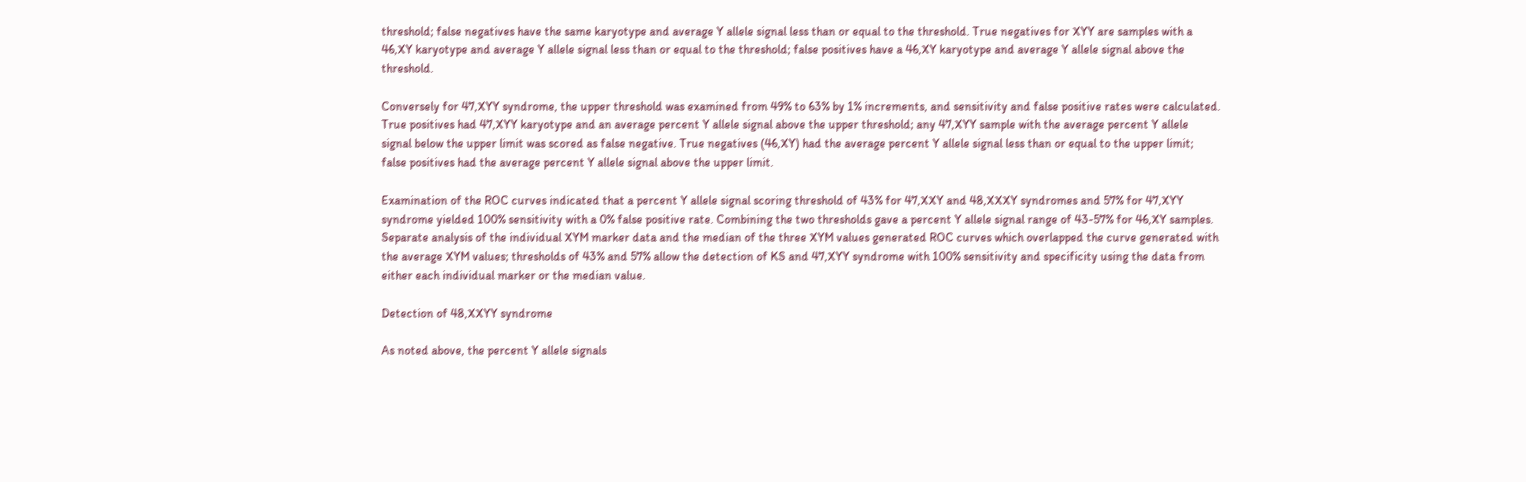threshold; false negatives have the same karyotype and average Y allele signal less than or equal to the threshold. True negatives for XYY are samples with a 46,XY karyotype and average Y allele signal less than or equal to the threshold; false positives have a 46,XY karyotype and average Y allele signal above the threshold.

Conversely for 47,XYY syndrome, the upper threshold was examined from 49% to 63% by 1% increments, and sensitivity and false positive rates were calculated. True positives had 47,XYY karyotype and an average percent Y allele signal above the upper threshold; any 47,XYY sample with the average percent Y allele signal below the upper limit was scored as false negative. True negatives (46,XY) had the average percent Y allele signal less than or equal to the upper limit; false positives had the average percent Y allele signal above the upper limit.

Examination of the ROC curves indicated that a percent Y allele signal scoring threshold of 43% for 47,XXY and 48,XXXY syndromes and 57% for 47,XYY syndrome yielded 100% sensitivity with a 0% false positive rate. Combining the two thresholds gave a percent Y allele signal range of 43-57% for 46,XY samples. Separate analysis of the individual XYM marker data and the median of the three XYM values generated ROC curves which overlapped the curve generated with the average XYM values; thresholds of 43% and 57% allow the detection of KS and 47,XYY syndrome with 100% sensitivity and specificity using the data from either each individual marker or the median value.

Detection of 48,XXYY syndrome

As noted above, the percent Y allele signals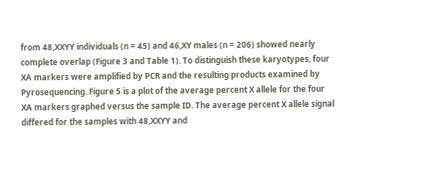from 48,XXYY individuals (n = 45) and 46,XY males (n = 206) showed nearly complete overlap (Figure 3 and Table 1). To distinguish these karyotypes, four XA markers were amplified by PCR and the resulting products examined by Pyrosequencing. Figure 5 is a plot of the average percent X allele for the four XA markers graphed versus the sample ID. The average percent X allele signal differed for the samples with 48,XXYY and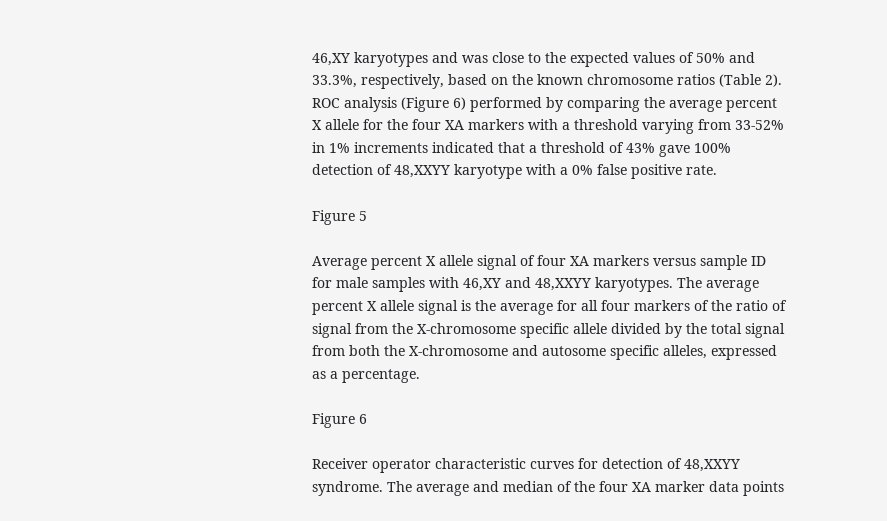46,XY karyotypes and was close to the expected values of 50% and 33.3%, respectively, based on the known chromosome ratios (Table 2). ROC analysis (Figure 6) performed by comparing the average percent X allele for the four XA markers with a threshold varying from 33-52% in 1% increments indicated that a threshold of 43% gave 100% detection of 48,XXYY karyotype with a 0% false positive rate.

Figure 5

Average percent X allele signal of four XA markers versus sample ID for male samples with 46,XY and 48,XXYY karyotypes. The average percent X allele signal is the average for all four markers of the ratio of signal from the X-chromosome specific allele divided by the total signal from both the X-chromosome and autosome specific alleles, expressed as a percentage.

Figure 6

Receiver operator characteristic curves for detection of 48,XXYY syndrome. The average and median of the four XA marker data points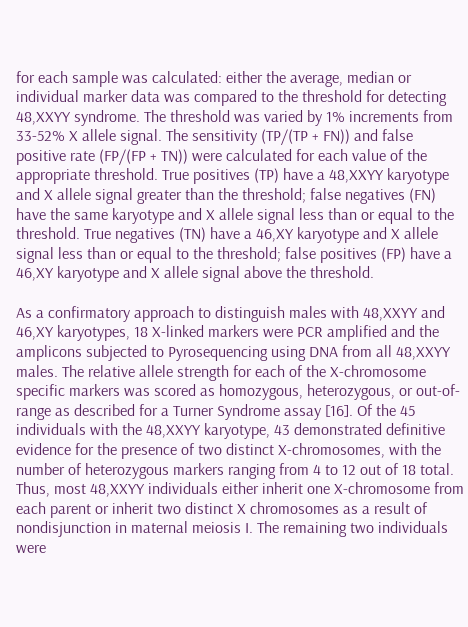for each sample was calculated: either the average, median or individual marker data was compared to the threshold for detecting 48,XXYY syndrome. The threshold was varied by 1% increments from 33-52% X allele signal. The sensitivity (TP/(TP + FN)) and false positive rate (FP/(FP + TN)) were calculated for each value of the appropriate threshold. True positives (TP) have a 48,XXYY karyotype and X allele signal greater than the threshold; false negatives (FN) have the same karyotype and X allele signal less than or equal to the threshold. True negatives (TN) have a 46,XY karyotype and X allele signal less than or equal to the threshold; false positives (FP) have a 46,XY karyotype and X allele signal above the threshold.

As a confirmatory approach to distinguish males with 48,XXYY and 46,XY karyotypes, 18 X-linked markers were PCR amplified and the amplicons subjected to Pyrosequencing using DNA from all 48,XXYY males. The relative allele strength for each of the X-chromosome specific markers was scored as homozygous, heterozygous, or out-of-range as described for a Turner Syndrome assay [16]. Of the 45 individuals with the 48,XXYY karyotype, 43 demonstrated definitive evidence for the presence of two distinct X-chromosomes, with the number of heterozygous markers ranging from 4 to 12 out of 18 total. Thus, most 48,XXYY individuals either inherit one X-chromosome from each parent or inherit two distinct X chromosomes as a result of nondisjunction in maternal meiosis I. The remaining two individuals were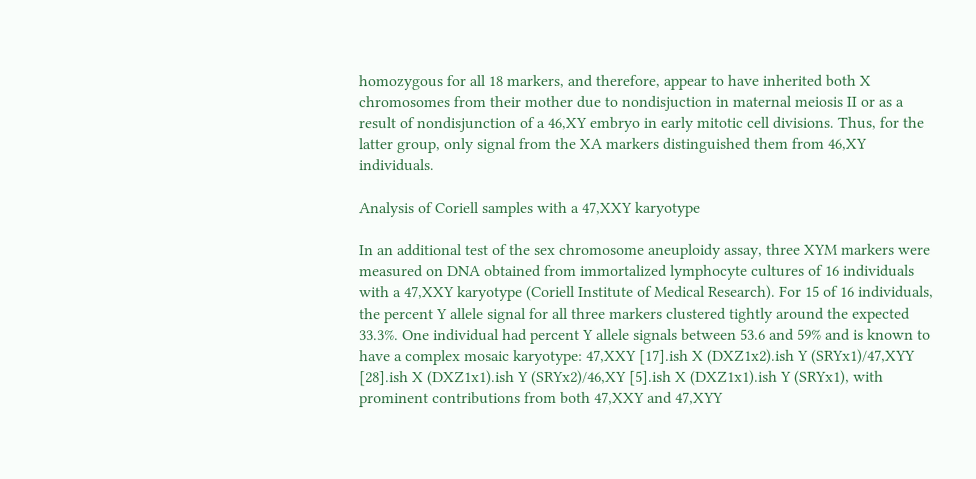homozygous for all 18 markers, and therefore, appear to have inherited both X chromosomes from their mother due to nondisjuction in maternal meiosis II or as a result of nondisjunction of a 46,XY embryo in early mitotic cell divisions. Thus, for the latter group, only signal from the XA markers distinguished them from 46,XY individuals.

Analysis of Coriell samples with a 47,XXY karyotype

In an additional test of the sex chromosome aneuploidy assay, three XYM markers were measured on DNA obtained from immortalized lymphocyte cultures of 16 individuals with a 47,XXY karyotype (Coriell Institute of Medical Research). For 15 of 16 individuals, the percent Y allele signal for all three markers clustered tightly around the expected 33.3%. One individual had percent Y allele signals between 53.6 and 59% and is known to have a complex mosaic karyotype: 47,XXY [17].ish X (DXZ1x2).ish Y (SRYx1)/47,XYY [28].ish X (DXZ1x1).ish Y (SRYx2)/46,XY [5].ish X (DXZ1x1).ish Y (SRYx1), with prominent contributions from both 47,XXY and 47,XYY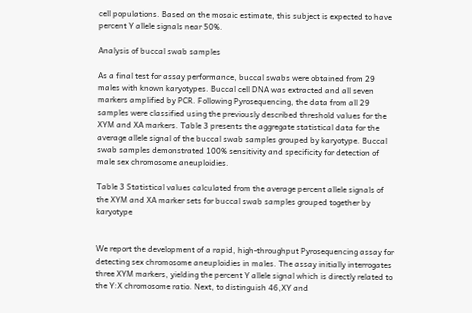cell populations. Based on the mosaic estimate, this subject is expected to have percent Y allele signals near 50%.

Analysis of buccal swab samples

As a final test for assay performance, buccal swabs were obtained from 29 males with known karyotypes. Buccal cell DNA was extracted and all seven markers amplified by PCR. Following Pyrosequencing, the data from all 29 samples were classified using the previously described threshold values for the XYM and XA markers. Table 3 presents the aggregate statistical data for the average allele signal of the buccal swab samples grouped by karyotype. Buccal swab samples demonstrated 100% sensitivity and specificity for detection of male sex chromosome aneuploidies.

Table 3 Statistical values calculated from the average percent allele signals of the XYM and XA marker sets for buccal swab samples grouped together by karyotype


We report the development of a rapid, high-throughput Pyrosequencing assay for detecting sex chromosome aneuploidies in males. The assay initially interrogates three XYM markers, yielding the percent Y allele signal which is directly related to the Y:X chromosome ratio. Next, to distinguish 46,XY and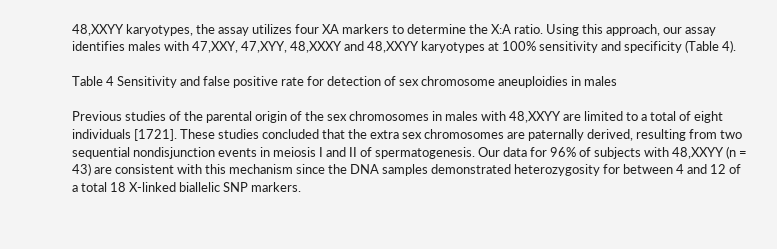48,XXYY karyotypes, the assay utilizes four XA markers to determine the X:A ratio. Using this approach, our assay identifies males with 47,XXY, 47,XYY, 48,XXXY and 48,XXYY karyotypes at 100% sensitivity and specificity (Table 4).

Table 4 Sensitivity and false positive rate for detection of sex chromosome aneuploidies in males

Previous studies of the parental origin of the sex chromosomes in males with 48,XXYY are limited to a total of eight individuals [1721]. These studies concluded that the extra sex chromosomes are paternally derived, resulting from two sequential nondisjunction events in meiosis I and II of spermatogenesis. Our data for 96% of subjects with 48,XXYY (n = 43) are consistent with this mechanism since the DNA samples demonstrated heterozygosity for between 4 and 12 of a total 18 X-linked biallelic SNP markers.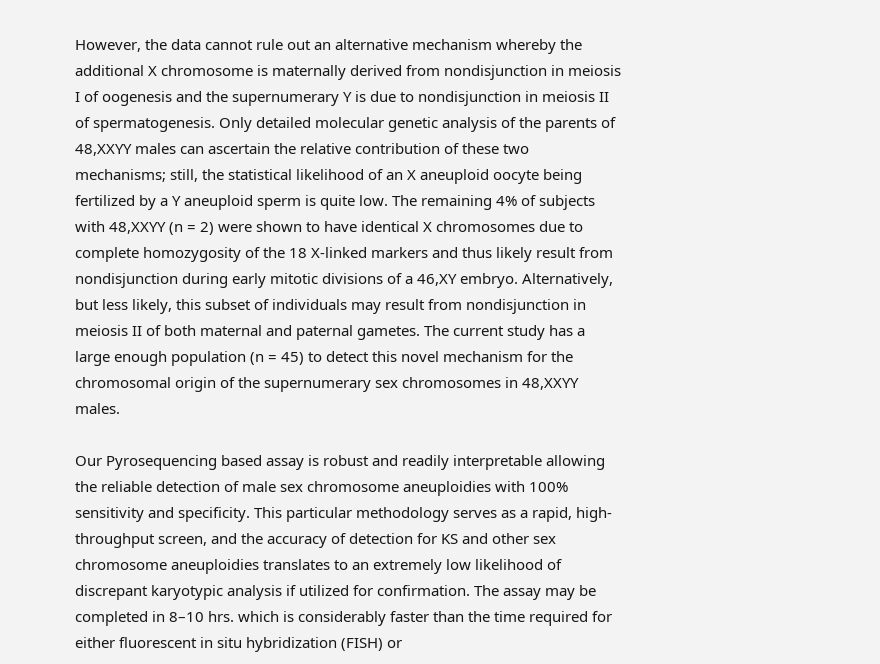However, the data cannot rule out an alternative mechanism whereby the additional X chromosome is maternally derived from nondisjunction in meiosis I of oogenesis and the supernumerary Y is due to nondisjunction in meiosis II of spermatogenesis. Only detailed molecular genetic analysis of the parents of 48,XXYY males can ascertain the relative contribution of these two mechanisms; still, the statistical likelihood of an X aneuploid oocyte being fertilized by a Y aneuploid sperm is quite low. The remaining 4% of subjects with 48,XXYY (n = 2) were shown to have identical X chromosomes due to complete homozygosity of the 18 X-linked markers and thus likely result from nondisjunction during early mitotic divisions of a 46,XY embryo. Alternatively, but less likely, this subset of individuals may result from nondisjunction in meiosis II of both maternal and paternal gametes. The current study has a large enough population (n = 45) to detect this novel mechanism for the chromosomal origin of the supernumerary sex chromosomes in 48,XXYY males.

Our Pyrosequencing based assay is robust and readily interpretable allowing the reliable detection of male sex chromosome aneuploidies with 100% sensitivity and specificity. This particular methodology serves as a rapid, high-throughput screen, and the accuracy of detection for KS and other sex chromosome aneuploidies translates to an extremely low likelihood of discrepant karyotypic analysis if utilized for confirmation. The assay may be completed in 8–10 hrs. which is considerably faster than the time required for either fluorescent in situ hybridization (FISH) or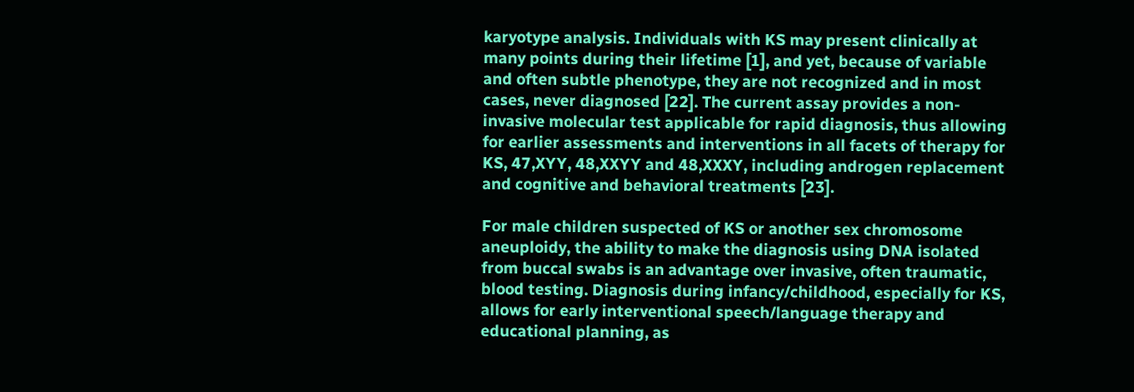karyotype analysis. Individuals with KS may present clinically at many points during their lifetime [1], and yet, because of variable and often subtle phenotype, they are not recognized and in most cases, never diagnosed [22]. The current assay provides a non-invasive molecular test applicable for rapid diagnosis, thus allowing for earlier assessments and interventions in all facets of therapy for KS, 47,XYY, 48,XXYY and 48,XXXY, including androgen replacement and cognitive and behavioral treatments [23].

For male children suspected of KS or another sex chromosome aneuploidy, the ability to make the diagnosis using DNA isolated from buccal swabs is an advantage over invasive, often traumatic, blood testing. Diagnosis during infancy/childhood, especially for KS, allows for early interventional speech/language therapy and educational planning, as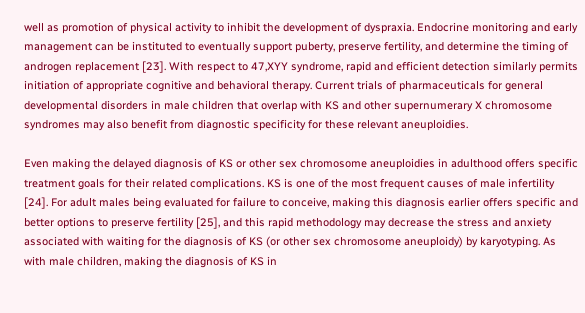well as promotion of physical activity to inhibit the development of dyspraxia. Endocrine monitoring and early management can be instituted to eventually support puberty, preserve fertility, and determine the timing of androgen replacement [23]. With respect to 47,XYY syndrome, rapid and efficient detection similarly permits initiation of appropriate cognitive and behavioral therapy. Current trials of pharmaceuticals for general developmental disorders in male children that overlap with KS and other supernumerary X chromosome syndromes may also benefit from diagnostic specificity for these relevant aneuploidies.

Even making the delayed diagnosis of KS or other sex chromosome aneuploidies in adulthood offers specific treatment goals for their related complications. KS is one of the most frequent causes of male infertility [24]. For adult males being evaluated for failure to conceive, making this diagnosis earlier offers specific and better options to preserve fertility [25], and this rapid methodology may decrease the stress and anxiety associated with waiting for the diagnosis of KS (or other sex chromosome aneuploidy) by karyotyping. As with male children, making the diagnosis of KS in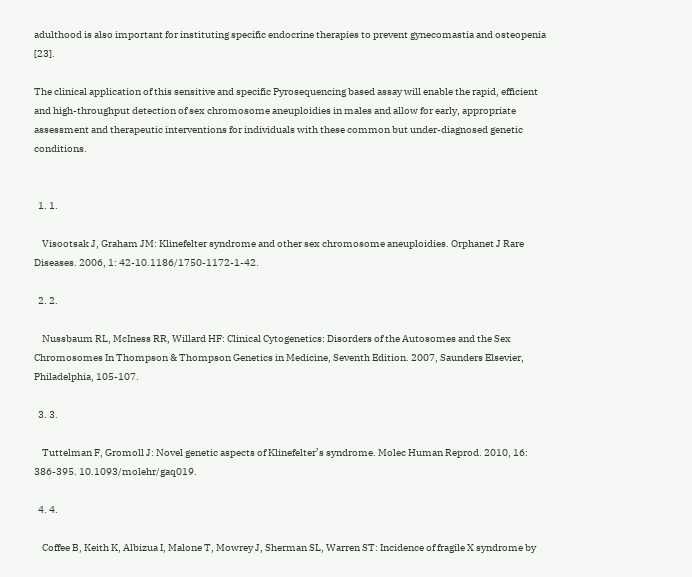adulthood is also important for instituting specific endocrine therapies to prevent gynecomastia and osteopenia [23].

The clinical application of this sensitive and specific Pyrosequencing based assay will enable the rapid, efficient and high-throughput detection of sex chromosome aneuploidies in males and allow for early, appropriate assessment and therapeutic interventions for individuals with these common but under-diagnosed genetic conditions.


  1. 1.

    Visootsak J, Graham JM: Klinefelter syndrome and other sex chromosome aneuploidies. Orphanet J Rare Diseases. 2006, 1: 42-10.1186/1750-1172-1-42.

  2. 2.

    Nussbaum RL, McIness RR, Willard HF: Clinical Cytogenetics: Disorders of the Autosomes and the Sex Chromosomes In Thompson & Thompson Genetics in Medicine, Seventh Edition. 2007, Saunders Elsevier, Philadelphia, 105-107.

  3. 3.

    Tuttelman F, Gromoll J: Novel genetic aspects of Klinefelter’s syndrome. Molec Human Reprod. 2010, 16: 386-395. 10.1093/molehr/gaq019.

  4. 4.

    Coffee B, Keith K, Albizua I, Malone T, Mowrey J, Sherman SL, Warren ST: Incidence of fragile X syndrome by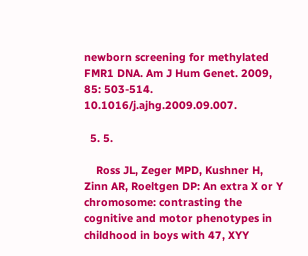newborn screening for methylated FMR1 DNA. Am J Hum Genet. 2009, 85: 503-514. 10.1016/j.ajhg.2009.09.007.

  5. 5.

    Ross JL, Zeger MPD, Kushner H, Zinn AR, Roeltgen DP: An extra X or Y chromosome: contrasting the cognitive and motor phenotypes in childhood in boys with 47, XYY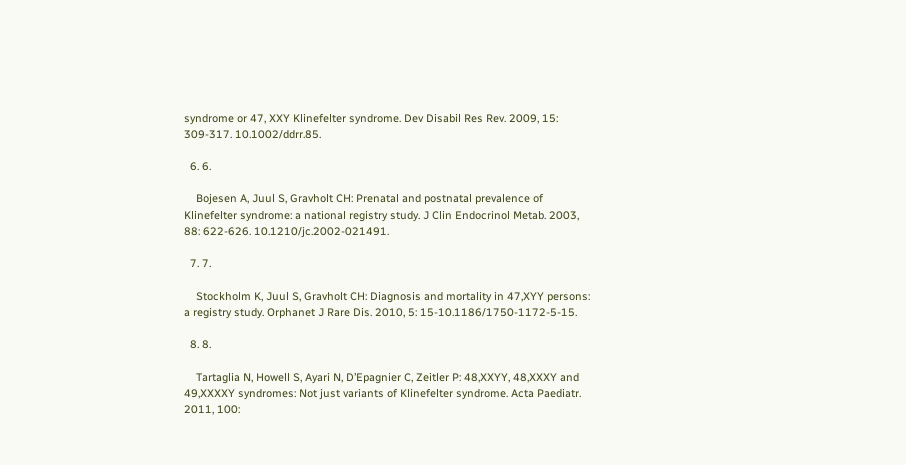syndrome or 47, XXY Klinefelter syndrome. Dev Disabil Res Rev. 2009, 15: 309-317. 10.1002/ddrr.85.

  6. 6.

    Bojesen A, Juul S, Gravholt CH: Prenatal and postnatal prevalence of Klinefelter syndrome: a national registry study. J Clin Endocrinol Metab. 2003, 88: 622-626. 10.1210/jc.2002-021491.

  7. 7.

    Stockholm K, Juul S, Gravholt CH: Diagnosis and mortality in 47,XYY persons: a registry study. Orphanet J Rare Dis. 2010, 5: 15-10.1186/1750-1172-5-15.

  8. 8.

    Tartaglia N, Howell S, Ayari N, D’Epagnier C, Zeitler P: 48,XXYY, 48,XXXY and 49,XXXXY syndromes: Not just variants of Klinefelter syndrome. Acta Paediatr. 2011, 100: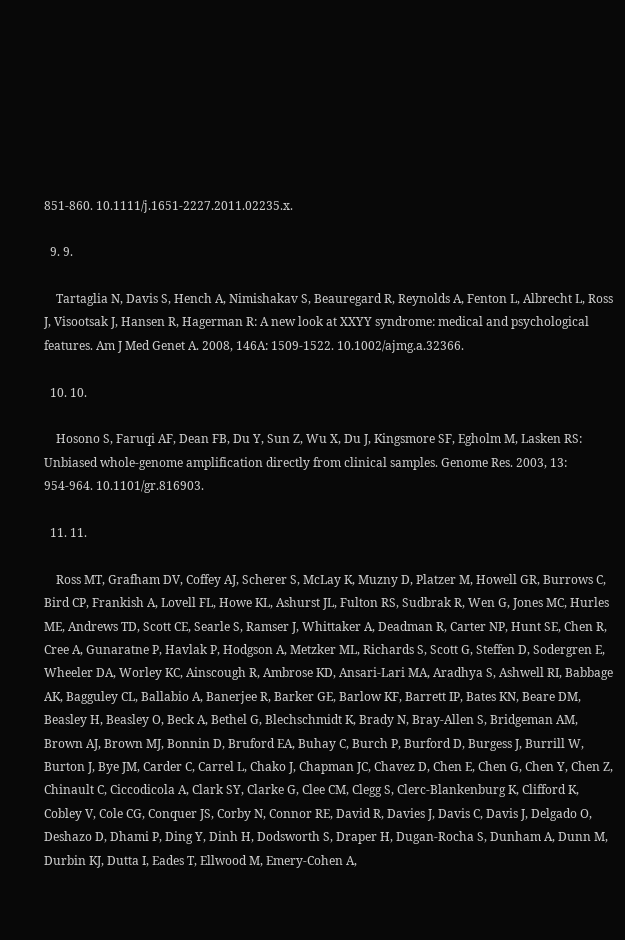851-860. 10.1111/j.1651-2227.2011.02235.x.

  9. 9.

    Tartaglia N, Davis S, Hench A, Nimishakav S, Beauregard R, Reynolds A, Fenton L, Albrecht L, Ross J, Visootsak J, Hansen R, Hagerman R: A new look at XXYY syndrome: medical and psychological features. Am J Med Genet A. 2008, 146A: 1509-1522. 10.1002/ajmg.a.32366.

  10. 10.

    Hosono S, Faruqi AF, Dean FB, Du Y, Sun Z, Wu X, Du J, Kingsmore SF, Egholm M, Lasken RS: Unbiased whole-genome amplification directly from clinical samples. Genome Res. 2003, 13: 954-964. 10.1101/gr.816903.

  11. 11.

    Ross MT, Grafham DV, Coffey AJ, Scherer S, McLay K, Muzny D, Platzer M, Howell GR, Burrows C, Bird CP, Frankish A, Lovell FL, Howe KL, Ashurst JL, Fulton RS, Sudbrak R, Wen G, Jones MC, Hurles ME, Andrews TD, Scott CE, Searle S, Ramser J, Whittaker A, Deadman R, Carter NP, Hunt SE, Chen R, Cree A, Gunaratne P, Havlak P, Hodgson A, Metzker ML, Richards S, Scott G, Steffen D, Sodergren E, Wheeler DA, Worley KC, Ainscough R, Ambrose KD, Ansari-Lari MA, Aradhya S, Ashwell RI, Babbage AK, Bagguley CL, Ballabio A, Banerjee R, Barker GE, Barlow KF, Barrett IP, Bates KN, Beare DM, Beasley H, Beasley O, Beck A, Bethel G, Blechschmidt K, Brady N, Bray-Allen S, Bridgeman AM, Brown AJ, Brown MJ, Bonnin D, Bruford EA, Buhay C, Burch P, Burford D, Burgess J, Burrill W, Burton J, Bye JM, Carder C, Carrel L, Chako J, Chapman JC, Chavez D, Chen E, Chen G, Chen Y, Chen Z, Chinault C, Ciccodicola A, Clark SY, Clarke G, Clee CM, Clegg S, Clerc-Blankenburg K, Clifford K, Cobley V, Cole CG, Conquer JS, Corby N, Connor RE, David R, Davies J, Davis C, Davis J, Delgado O, Deshazo D, Dhami P, Ding Y, Dinh H, Dodsworth S, Draper H, Dugan-Rocha S, Dunham A, Dunn M, Durbin KJ, Dutta I, Eades T, Ellwood M, Emery-Cohen A,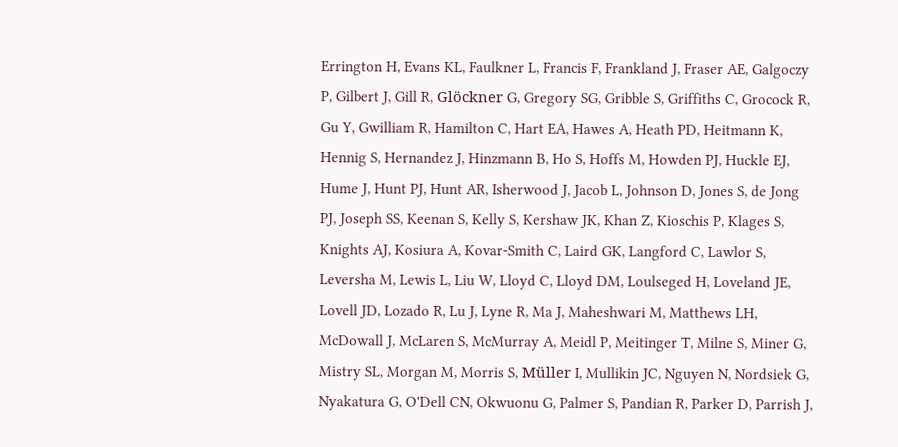Errington H, Evans KL, Faulkner L, Francis F, Frankland J, Fraser AE, Galgoczy P, Gilbert J, Gill R, Glöckner G, Gregory SG, Gribble S, Griffiths C, Grocock R, Gu Y, Gwilliam R, Hamilton C, Hart EA, Hawes A, Heath PD, Heitmann K, Hennig S, Hernandez J, Hinzmann B, Ho S, Hoffs M, Howden PJ, Huckle EJ, Hume J, Hunt PJ, Hunt AR, Isherwood J, Jacob L, Johnson D, Jones S, de Jong PJ, Joseph SS, Keenan S, Kelly S, Kershaw JK, Khan Z, Kioschis P, Klages S, Knights AJ, Kosiura A, Kovar-Smith C, Laird GK, Langford C, Lawlor S, Leversha M, Lewis L, Liu W, Lloyd C, Lloyd DM, Loulseged H, Loveland JE, Lovell JD, Lozado R, Lu J, Lyne R, Ma J, Maheshwari M, Matthews LH, McDowall J, McLaren S, McMurray A, Meidl P, Meitinger T, Milne S, Miner G, Mistry SL, Morgan M, Morris S, Müller I, Mullikin JC, Nguyen N, Nordsiek G, Nyakatura G, O'Dell CN, Okwuonu G, Palmer S, Pandian R, Parker D, Parrish J,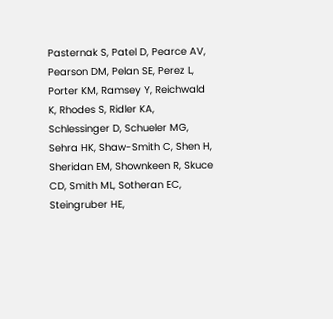Pasternak S, Patel D, Pearce AV, Pearson DM, Pelan SE, Perez L, Porter KM, Ramsey Y, Reichwald K, Rhodes S, Ridler KA, Schlessinger D, Schueler MG, Sehra HK, Shaw-Smith C, Shen H, Sheridan EM, Shownkeen R, Skuce CD, Smith ML, Sotheran EC, Steingruber HE,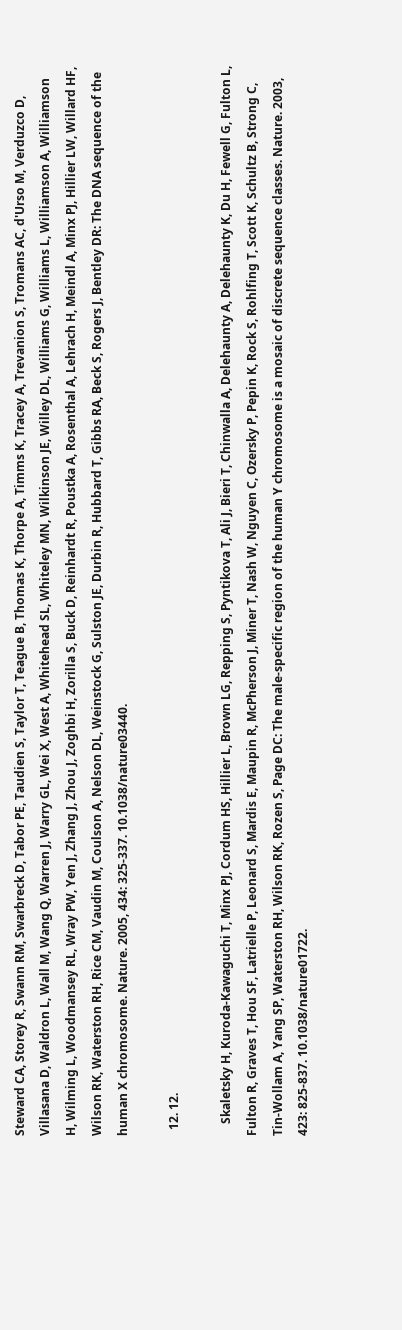Steward CA, Storey R, Swann RM, Swarbreck D, Tabor PE, Taudien S, Taylor T, Teague B, Thomas K, Thorpe A, Timms K, Tracey A, Trevanion S, Tromans AC, d'Urso M, Verduzco D, Villasana D, Waldron L, Wall M, Wang Q, Warren J, Warry GL, Wei X, West A, Whitehead SL, Whiteley MN, Wilkinson JE, Willey DL, Williams G, Williams L, Williamson A, Williamson H, Wilming L, Woodmansey RL, Wray PW, Yen J, Zhang J, Zhou J, Zoghbi H, Zorilla S, Buck D, Reinhardt R, Poustka A, Rosenthal A, Lehrach H, Meindl A, Minx PJ, Hillier LW, Willard HF, Wilson RK, Waterston RH, Rice CM, Vaudin M, Coulson A, Nelson DL, Weinstock G, Sulston JE, Durbin R, Hubbard T, Gibbs RA, Beck S, Rogers J, Bentley DR: The DNA sequence of the human X chromosome. Nature. 2005, 434: 325-337. 10.1038/nature03440.

  12. 12.

    Skaletsky H, Kuroda-Kawaguchi T, Minx PJ, Cordum HS, Hillier L, Brown LG, Repping S, Pyntikova T, Ali J, Bieri T, Chinwalla A, Delehaunty A, Delehaunty K, Du H, Fewell G, Fulton L, Fulton R, Graves T, Hou SF, Latrielle P, Leonard S, Mardis E, Maupin R, McPherson J, Miner T, Nash W, Nguyen C, Ozersky P, Pepin K, Rock S, Rohlfing T, Scott K, Schultz B, Strong C, Tin-Wollam A, Yang SP, Waterston RH, Wilson RK, Rozen S, Page DC: The male-specific region of the human Y chromosome is a mosaic of discrete sequence classes. Nature. 2003, 423: 825-837. 10.1038/nature01722.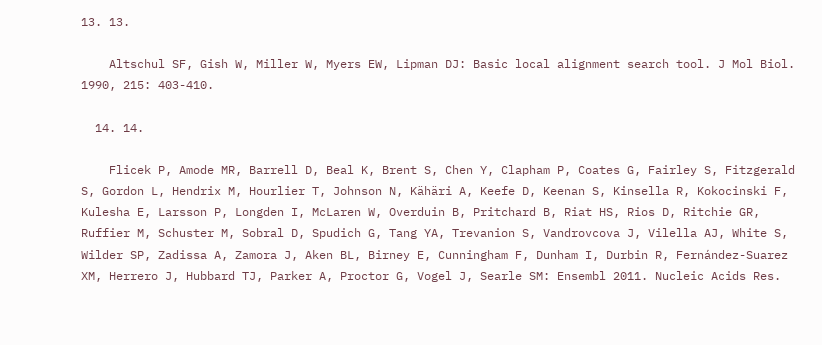13. 13.

    Altschul SF, Gish W, Miller W, Myers EW, Lipman DJ: Basic local alignment search tool. J Mol Biol. 1990, 215: 403-410.

  14. 14.

    Flicek P, Amode MR, Barrell D, Beal K, Brent S, Chen Y, Clapham P, Coates G, Fairley S, Fitzgerald S, Gordon L, Hendrix M, Hourlier T, Johnson N, Kähäri A, Keefe D, Keenan S, Kinsella R, Kokocinski F, Kulesha E, Larsson P, Longden I, McLaren W, Overduin B, Pritchard B, Riat HS, Rios D, Ritchie GR, Ruffier M, Schuster M, Sobral D, Spudich G, Tang YA, Trevanion S, Vandrovcova J, Vilella AJ, White S, Wilder SP, Zadissa A, Zamora J, Aken BL, Birney E, Cunningham F, Dunham I, Durbin R, Fernández-Suarez XM, Herrero J, Hubbard TJ, Parker A, Proctor G, Vogel J, Searle SM: Ensembl 2011. Nucleic Acids Res.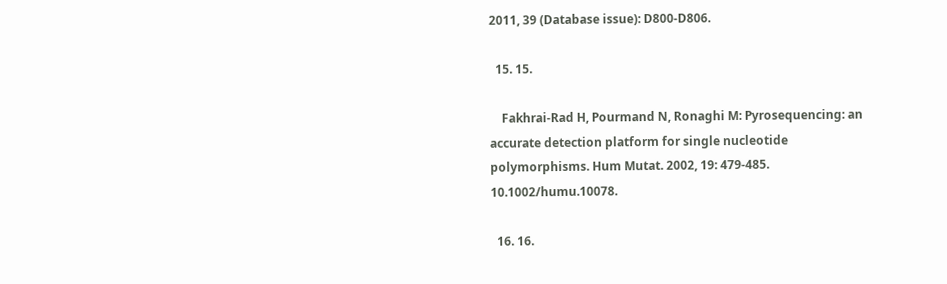2011, 39 (Database issue): D800-D806.

  15. 15.

    Fakhrai-Rad H, Pourmand N, Ronaghi M: Pyrosequencing: an accurate detection platform for single nucleotide polymorphisms. Hum Mutat. 2002, 19: 479-485. 10.1002/humu.10078.

  16. 16.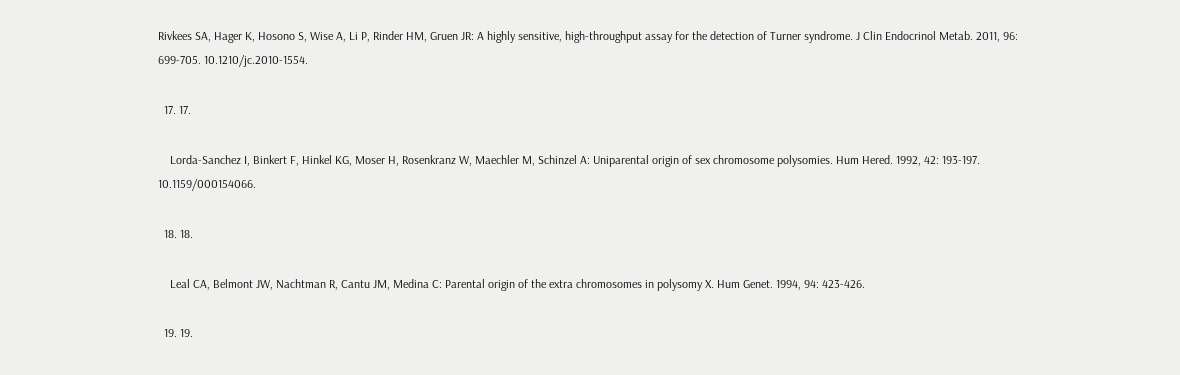Rivkees SA, Hager K, Hosono S, Wise A, Li P, Rinder HM, Gruen JR: A highly sensitive, high-throughput assay for the detection of Turner syndrome. J Clin Endocrinol Metab. 2011, 96: 699-705. 10.1210/jc.2010-1554.

  17. 17.

    Lorda-Sanchez I, Binkert F, Hinkel KG, Moser H, Rosenkranz W, Maechler M, Schinzel A: Uniparental origin of sex chromosome polysomies. Hum Hered. 1992, 42: 193-197. 10.1159/000154066.

  18. 18.

    Leal CA, Belmont JW, Nachtman R, Cantu JM, Medina C: Parental origin of the extra chromosomes in polysomy X. Hum Genet. 1994, 94: 423-426.

  19. 19.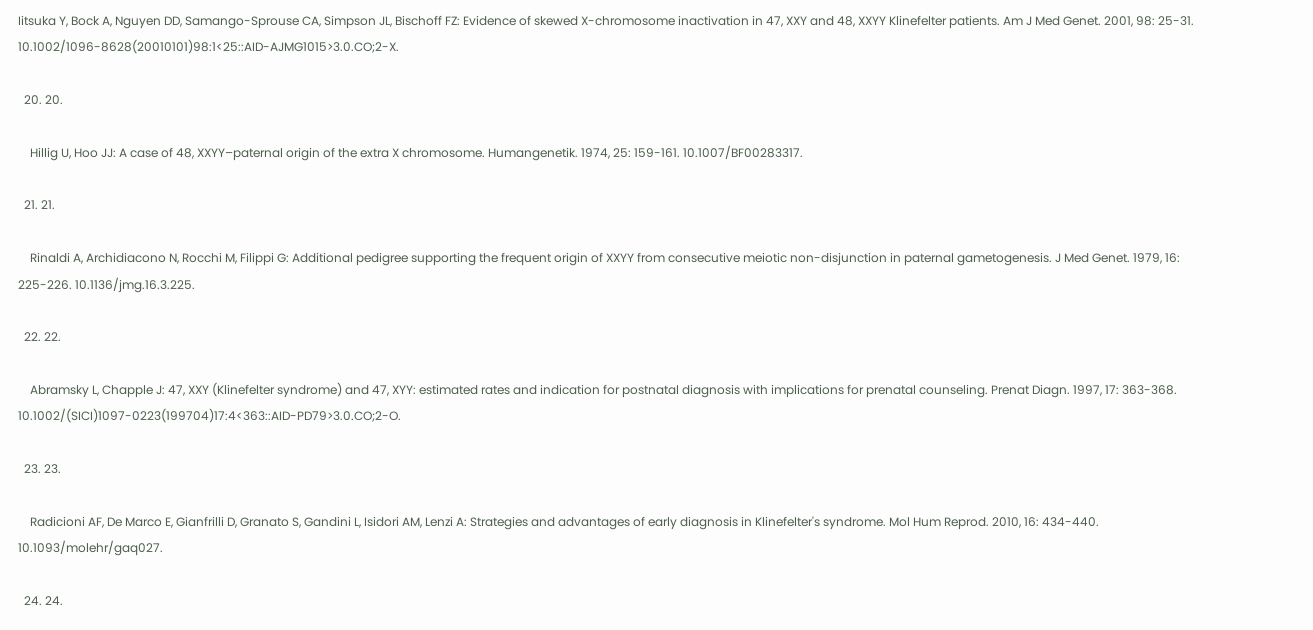Iitsuka Y, Bock A, Nguyen DD, Samango-Sprouse CA, Simpson JL, Bischoff FZ: Evidence of skewed X-chromosome inactivation in 47, XXY and 48, XXYY Klinefelter patients. Am J Med Genet. 2001, 98: 25-31. 10.1002/1096-8628(20010101)98:1<25::AID-AJMG1015>3.0.CO;2-X.

  20. 20.

    Hillig U, Hoo JJ: A case of 48, XXYY–paternal origin of the extra X chromosome. Humangenetik. 1974, 25: 159-161. 10.1007/BF00283317.

  21. 21.

    Rinaldi A, Archidiacono N, Rocchi M, Filippi G: Additional pedigree supporting the frequent origin of XXYY from consecutive meiotic non-disjunction in paternal gametogenesis. J Med Genet. 1979, 16: 225-226. 10.1136/jmg.16.3.225.

  22. 22.

    Abramsky L, Chapple J: 47, XXY (Klinefelter syndrome) and 47, XYY: estimated rates and indication for postnatal diagnosis with implications for prenatal counseling. Prenat Diagn. 1997, 17: 363-368. 10.1002/(SICI)1097-0223(199704)17:4<363::AID-PD79>3.0.CO;2-O.

  23. 23.

    Radicioni AF, De Marco E, Gianfrilli D, Granato S, Gandini L, Isidori AM, Lenzi A: Strategies and advantages of early diagnosis in Klinefelter's syndrome. Mol Hum Reprod. 2010, 16: 434-440. 10.1093/molehr/gaq027.

  24. 24.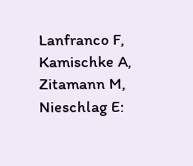Lanfranco F, Kamischke A, Zitamann M, Nieschlag E: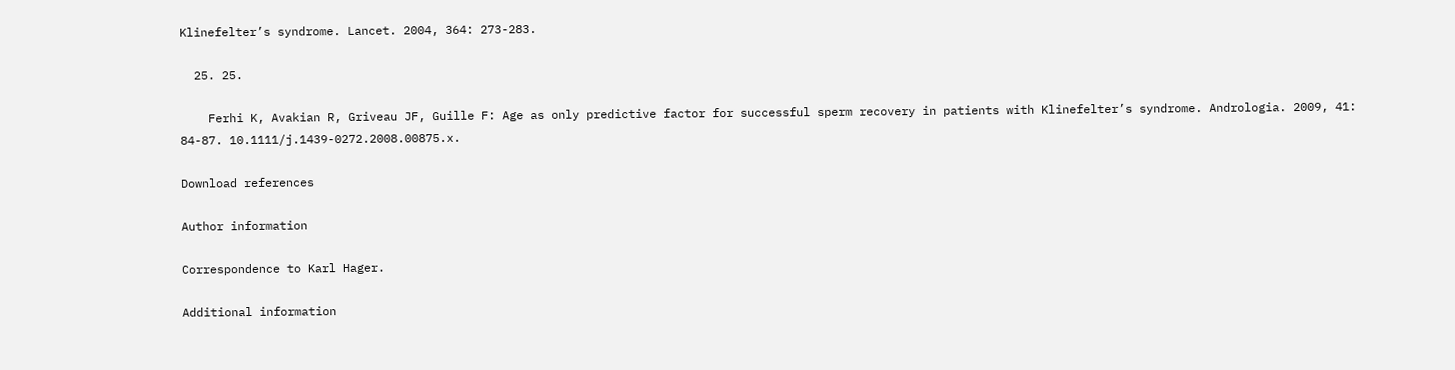Klinefelter’s syndrome. Lancet. 2004, 364: 273-283.

  25. 25.

    Ferhi K, Avakian R, Griveau JF, Guille F: Age as only predictive factor for successful sperm recovery in patients with Klinefelter’s syndrome. Andrologia. 2009, 41: 84-87. 10.1111/j.1439-0272.2008.00875.x.

Download references

Author information

Correspondence to Karl Hager.

Additional information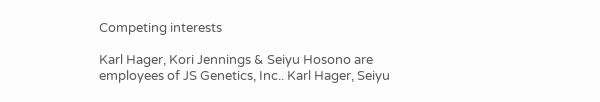Competing interests

Karl Hager, Kori Jennings & Seiyu Hosono are employees of JS Genetics, Inc.. Karl Hager, Seiyu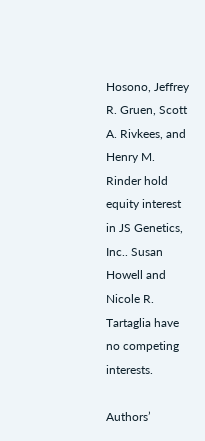Hosono, Jeffrey R. Gruen, Scott A. Rivkees, and Henry M. Rinder hold equity interest in JS Genetics, Inc.. Susan Howell and Nicole R. Tartaglia have no competing interests.

Authors’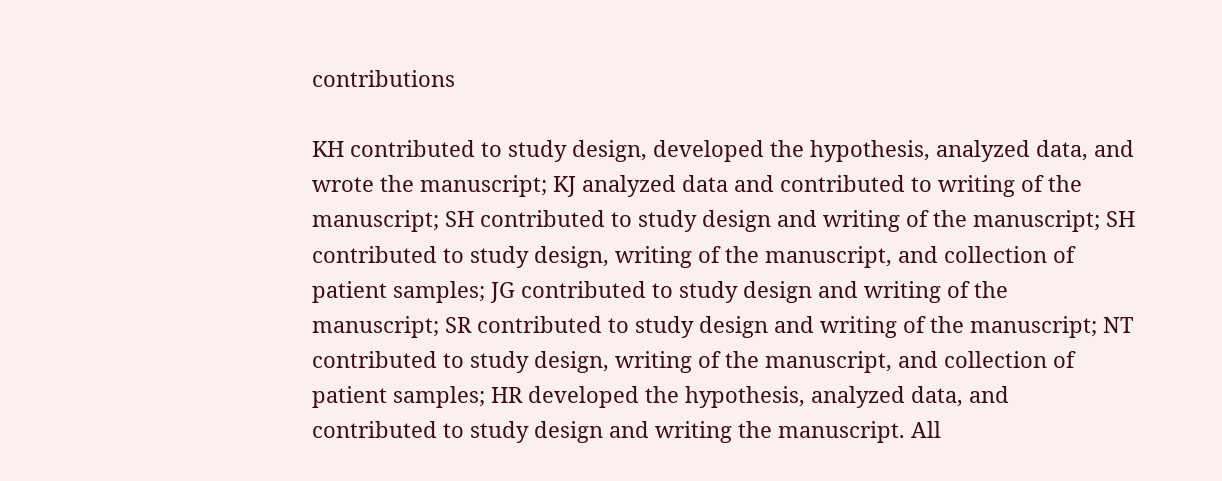contributions

KH contributed to study design, developed the hypothesis, analyzed data, and wrote the manuscript; KJ analyzed data and contributed to writing of the manuscript; SH contributed to study design and writing of the manuscript; SH contributed to study design, writing of the manuscript, and collection of patient samples; JG contributed to study design and writing of the manuscript; SR contributed to study design and writing of the manuscript; NT contributed to study design, writing of the manuscript, and collection of patient samples; HR developed the hypothesis, analyzed data, and contributed to study design and writing the manuscript. All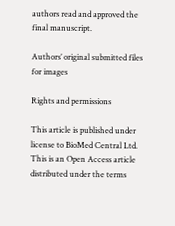authors read and approved the final manuscript.

Authors’ original submitted files for images

Rights and permissions

This article is published under license to BioMed Central Ltd. This is an Open Access article distributed under the terms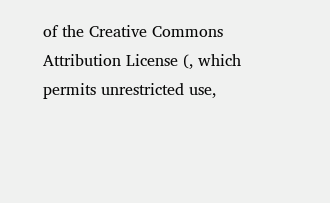of the Creative Commons Attribution License (, which permits unrestricted use,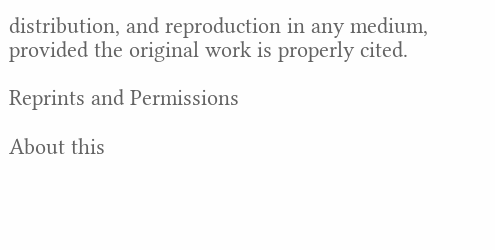distribution, and reproduction in any medium, provided the original work is properly cited.

Reprints and Permissions

About this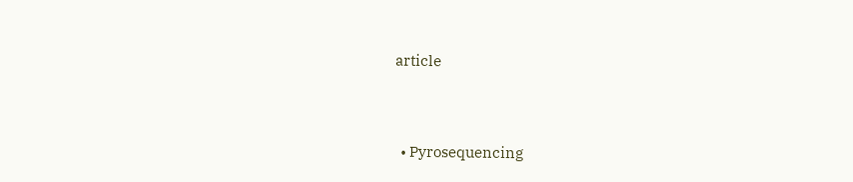article


  • Pyrosequencing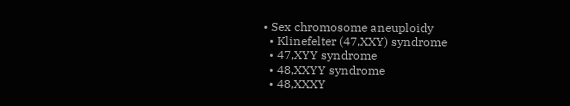• Sex chromosome aneuploidy
  • Klinefelter (47,XXY) syndrome
  • 47,XYY syndrome
  • 48,XXYY syndrome
  • 48,XXXY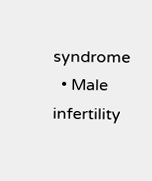syndrome
  • Male infertility